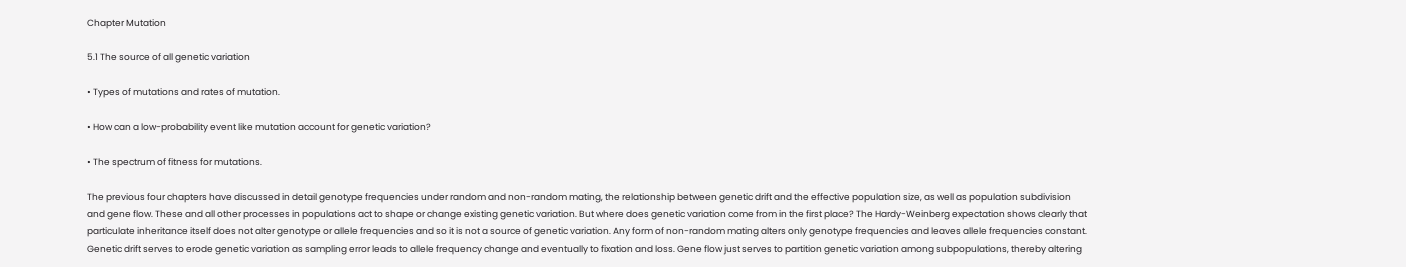Chapter Mutation

5.1 The source of all genetic variation

• Types of mutations and rates of mutation.

• How can a low-probability event like mutation account for genetic variation?

• The spectrum of fitness for mutations.

The previous four chapters have discussed in detail genotype frequencies under random and non-random mating, the relationship between genetic drift and the effective population size, as well as population subdivision and gene flow. These and all other processes in populations act to shape or change existing genetic variation. But where does genetic variation come from in the first place? The Hardy-Weinberg expectation shows clearly that particulate inheritance itself does not alter genotype or allele frequencies and so it is not a source of genetic variation. Any form of non-random mating alters only genotype frequencies and leaves allele frequencies constant. Genetic drift serves to erode genetic variation as sampling error leads to allele frequency change and eventually to fixation and loss. Gene flow just serves to partition genetic variation among subpopulations, thereby altering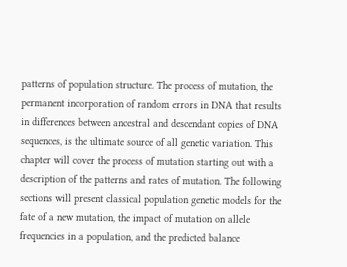patterns of population structure. The process of mutation, the permanent incorporation of random errors in DNA that results in differences between ancestral and descendant copies of DNA sequences, is the ultimate source of all genetic variation. This chapter will cover the process of mutation starting out with a description of the patterns and rates of mutation. The following sections will present classical population genetic models for the fate of a new mutation, the impact of mutation on allele frequencies in a population, and the predicted balance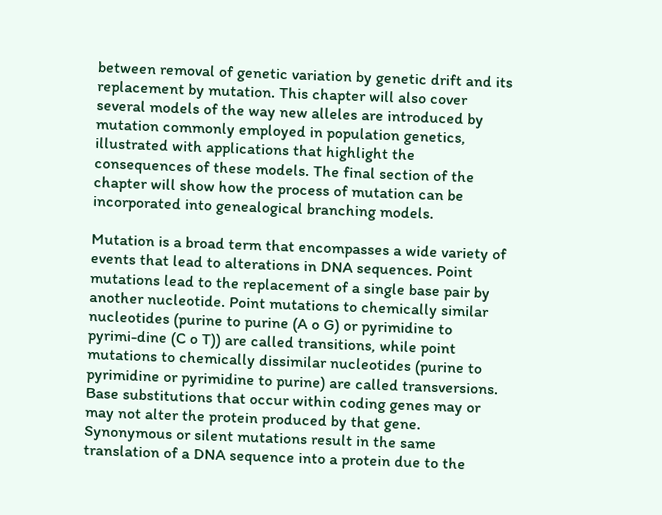between removal of genetic variation by genetic drift and its replacement by mutation. This chapter will also cover several models of the way new alleles are introduced by mutation commonly employed in population genetics, illustrated with applications that highlight the consequences of these models. The final section of the chapter will show how the process of mutation can be incorporated into genealogical branching models.

Mutation is a broad term that encompasses a wide variety of events that lead to alterations in DNA sequences. Point mutations lead to the replacement of a single base pair by another nucleotide. Point mutations to chemically similar nucleotides (purine to purine (A o G) or pyrimidine to pyrimi-dine (C o T)) are called transitions, while point mutations to chemically dissimilar nucleotides (purine to pyrimidine or pyrimidine to purine) are called transversions. Base substitutions that occur within coding genes may or may not alter the protein produced by that gene. Synonymous or silent mutations result in the same translation of a DNA sequence into a protein due to the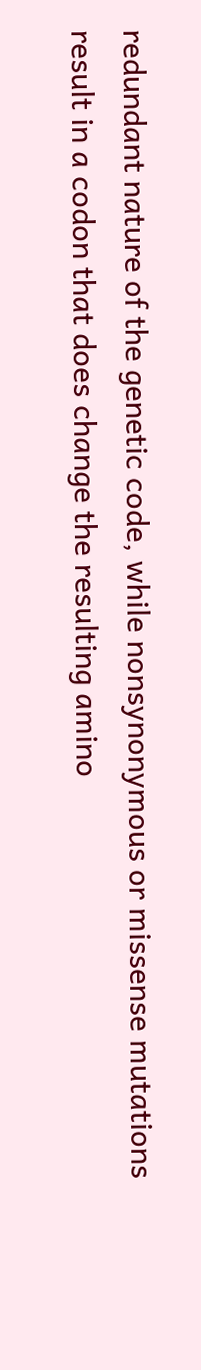redundant nature of the genetic code, while nonsynonymous or missense mutations result in a codon that does change the resulting amino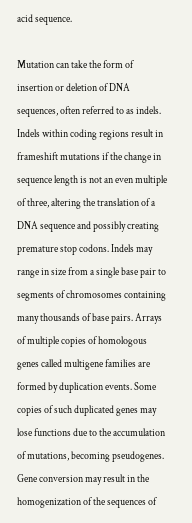acid sequence.

Mutation can take the form of insertion or deletion of DNA sequences, often referred to as indels. Indels within coding regions result in frameshift mutations if the change in sequence length is not an even multiple of three, altering the translation of a DNA sequence and possibly creating premature stop codons. Indels may range in size from a single base pair to segments of chromosomes containing many thousands of base pairs. Arrays of multiple copies of homologous genes called multigene families are formed by duplication events. Some copies of such duplicated genes may lose functions due to the accumulation of mutations, becoming pseudogenes. Gene conversion may result in the homogenization of the sequences of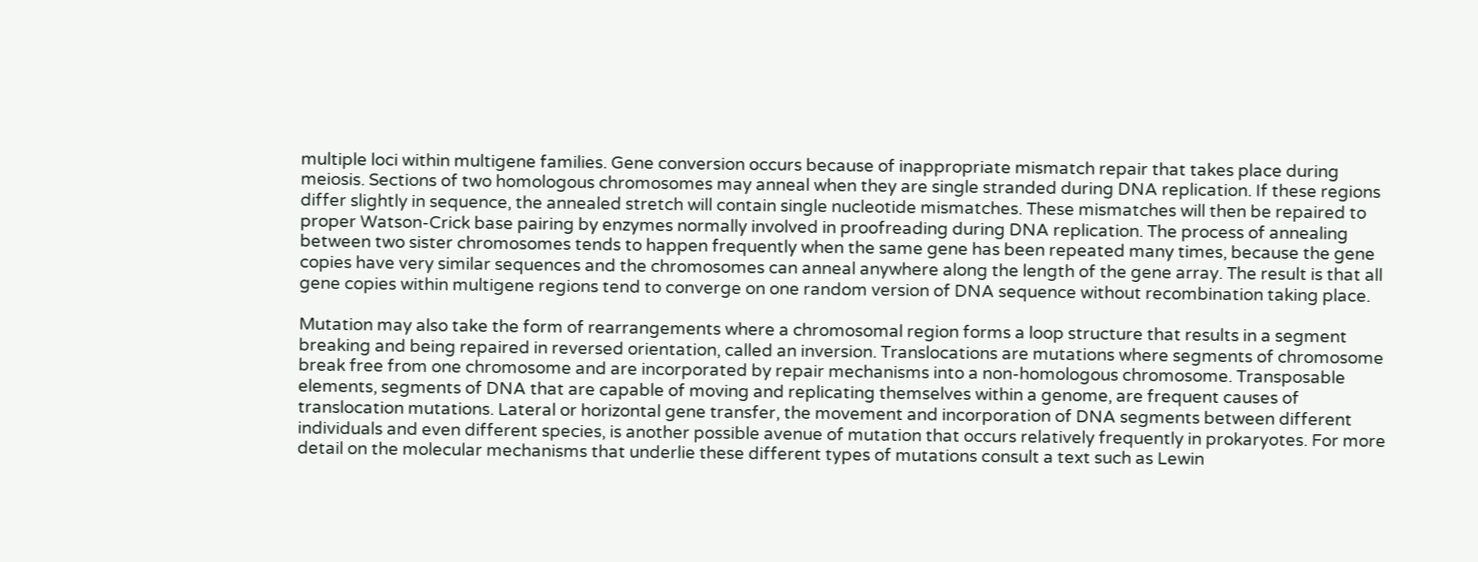multiple loci within multigene families. Gene conversion occurs because of inappropriate mismatch repair that takes place during meiosis. Sections of two homologous chromosomes may anneal when they are single stranded during DNA replication. If these regions differ slightly in sequence, the annealed stretch will contain single nucleotide mismatches. These mismatches will then be repaired to proper Watson-Crick base pairing by enzymes normally involved in proofreading during DNA replication. The process of annealing between two sister chromosomes tends to happen frequently when the same gene has been repeated many times, because the gene copies have very similar sequences and the chromosomes can anneal anywhere along the length of the gene array. The result is that all gene copies within multigene regions tend to converge on one random version of DNA sequence without recombination taking place.

Mutation may also take the form of rearrangements where a chromosomal region forms a loop structure that results in a segment breaking and being repaired in reversed orientation, called an inversion. Translocations are mutations where segments of chromosome break free from one chromosome and are incorporated by repair mechanisms into a non-homologous chromosome. Transposable elements, segments of DNA that are capable of moving and replicating themselves within a genome, are frequent causes of translocation mutations. Lateral or horizontal gene transfer, the movement and incorporation of DNA segments between different individuals and even different species, is another possible avenue of mutation that occurs relatively frequently in prokaryotes. For more detail on the molecular mechanisms that underlie these different types of mutations consult a text such as Lewin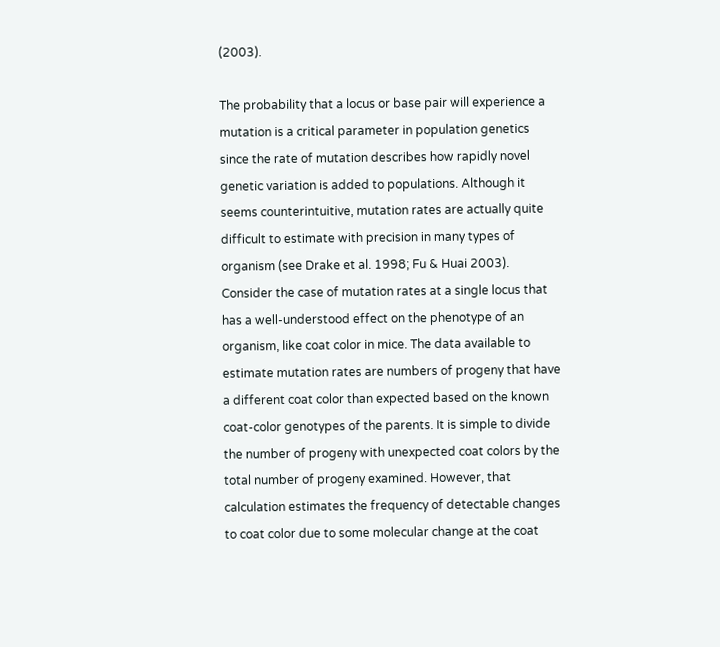(2003).

The probability that a locus or base pair will experience a mutation is a critical parameter in population genetics since the rate of mutation describes how rapidly novel genetic variation is added to populations. Although it seems counterintuitive, mutation rates are actually quite difficult to estimate with precision in many types of organism (see Drake et al. 1998; Fu & Huai 2003). Consider the case of mutation rates at a single locus that has a well-understood effect on the phenotype of an organism, like coat color in mice. The data available to estimate mutation rates are numbers of progeny that have a different coat color than expected based on the known coat-color genotypes of the parents. It is simple to divide the number of progeny with unexpected coat colors by the total number of progeny examined. However, that calculation estimates the frequency of detectable changes to coat color due to some molecular change at the coat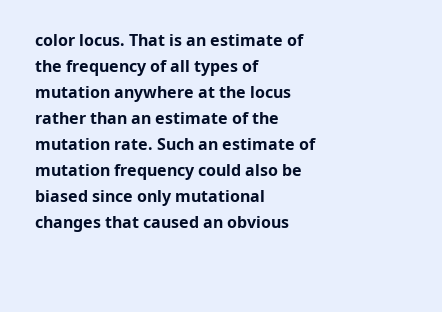color locus. That is an estimate of the frequency of all types of mutation anywhere at the locus rather than an estimate of the mutation rate. Such an estimate of mutation frequency could also be biased since only mutational changes that caused an obvious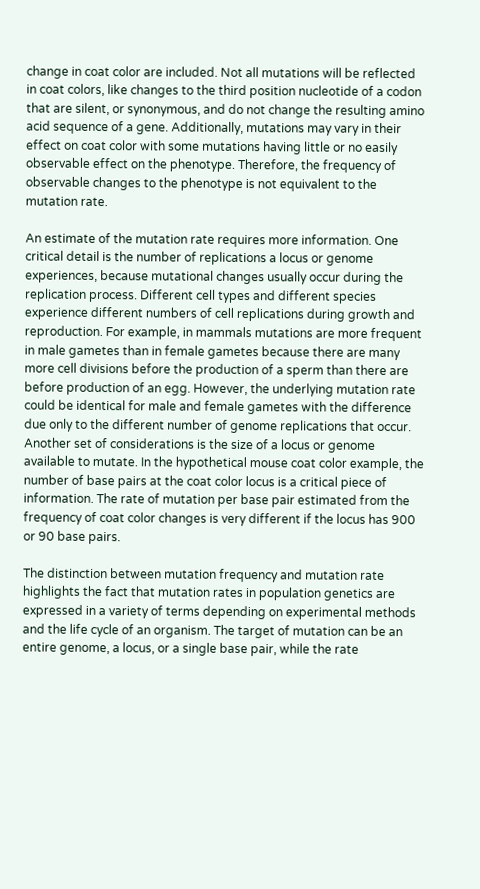change in coat color are included. Not all mutations will be reflected in coat colors, like changes to the third position nucleotide of a codon that are silent, or synonymous, and do not change the resulting amino acid sequence of a gene. Additionally, mutations may vary in their effect on coat color with some mutations having little or no easily observable effect on the phenotype. Therefore, the frequency of observable changes to the phenotype is not equivalent to the mutation rate.

An estimate of the mutation rate requires more information. One critical detail is the number of replications a locus or genome experiences, because mutational changes usually occur during the replication process. Different cell types and different species experience different numbers of cell replications during growth and reproduction. For example, in mammals mutations are more frequent in male gametes than in female gametes because there are many more cell divisions before the production of a sperm than there are before production of an egg. However, the underlying mutation rate could be identical for male and female gametes with the difference due only to the different number of genome replications that occur. Another set of considerations is the size of a locus or genome available to mutate. In the hypothetical mouse coat color example, the number of base pairs at the coat color locus is a critical piece of information. The rate of mutation per base pair estimated from the frequency of coat color changes is very different if the locus has 900 or 90 base pairs.

The distinction between mutation frequency and mutation rate highlights the fact that mutation rates in population genetics are expressed in a variety of terms depending on experimental methods and the life cycle of an organism. The target of mutation can be an entire genome, a locus, or a single base pair, while the rate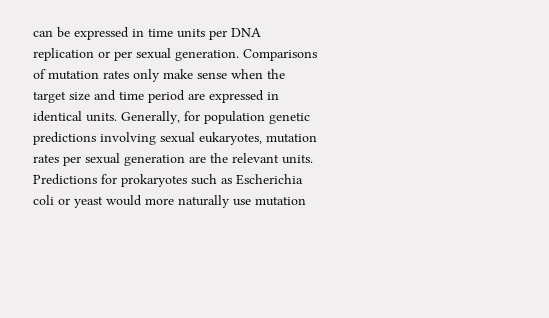can be expressed in time units per DNA replication or per sexual generation. Comparisons of mutation rates only make sense when the target size and time period are expressed in identical units. Generally, for population genetic predictions involving sexual eukaryotes, mutation rates per sexual generation are the relevant units. Predictions for prokaryotes such as Escherichia coli or yeast would more naturally use mutation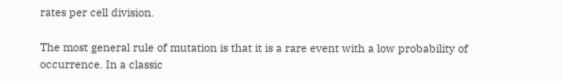rates per cell division.

The most general rule of mutation is that it is a rare event with a low probability of occurrence. In a classic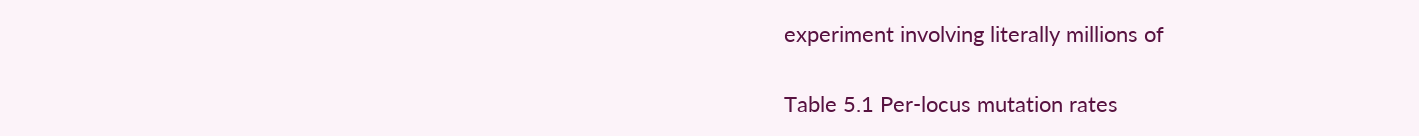experiment involving literally millions of

Table 5.1 Per-locus mutation rates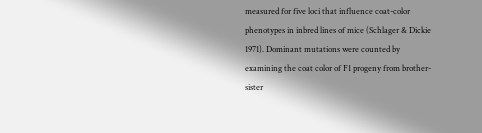measured for five loci that influence coat-color phenotypes in inbred lines of mice (Schlager & Dickie 1971). Dominant mutations were counted by examining the coat color of F1 progeny from brother-sister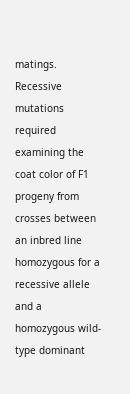matings. Recessive mutations required examining the coat color of F1 progeny from crosses between an inbred line homozygous for a recessive allele and a homozygous wild-type dominant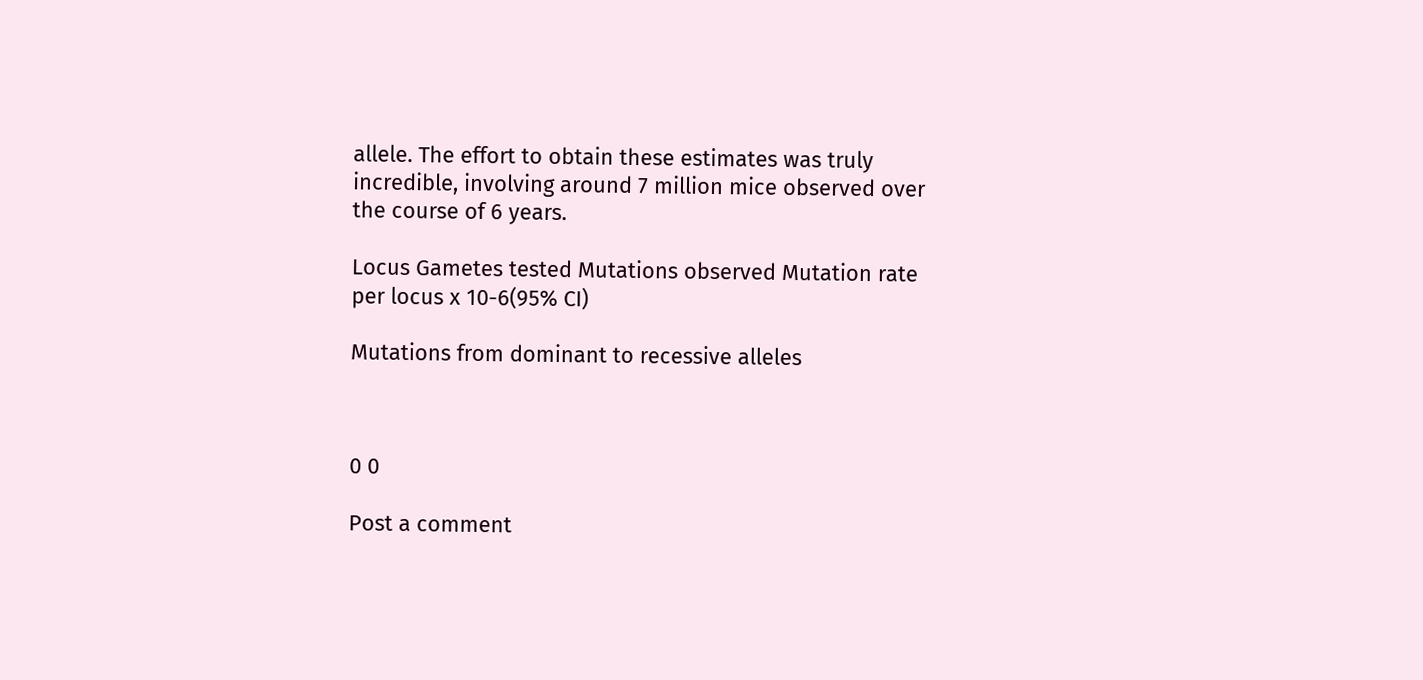allele. The effort to obtain these estimates was truly incredible, involving around 7 million mice observed over the course of 6 years.

Locus Gametes tested Mutations observed Mutation rate per locus x 10-6(95% CI)

Mutations from dominant to recessive alleles



0 0

Post a comment